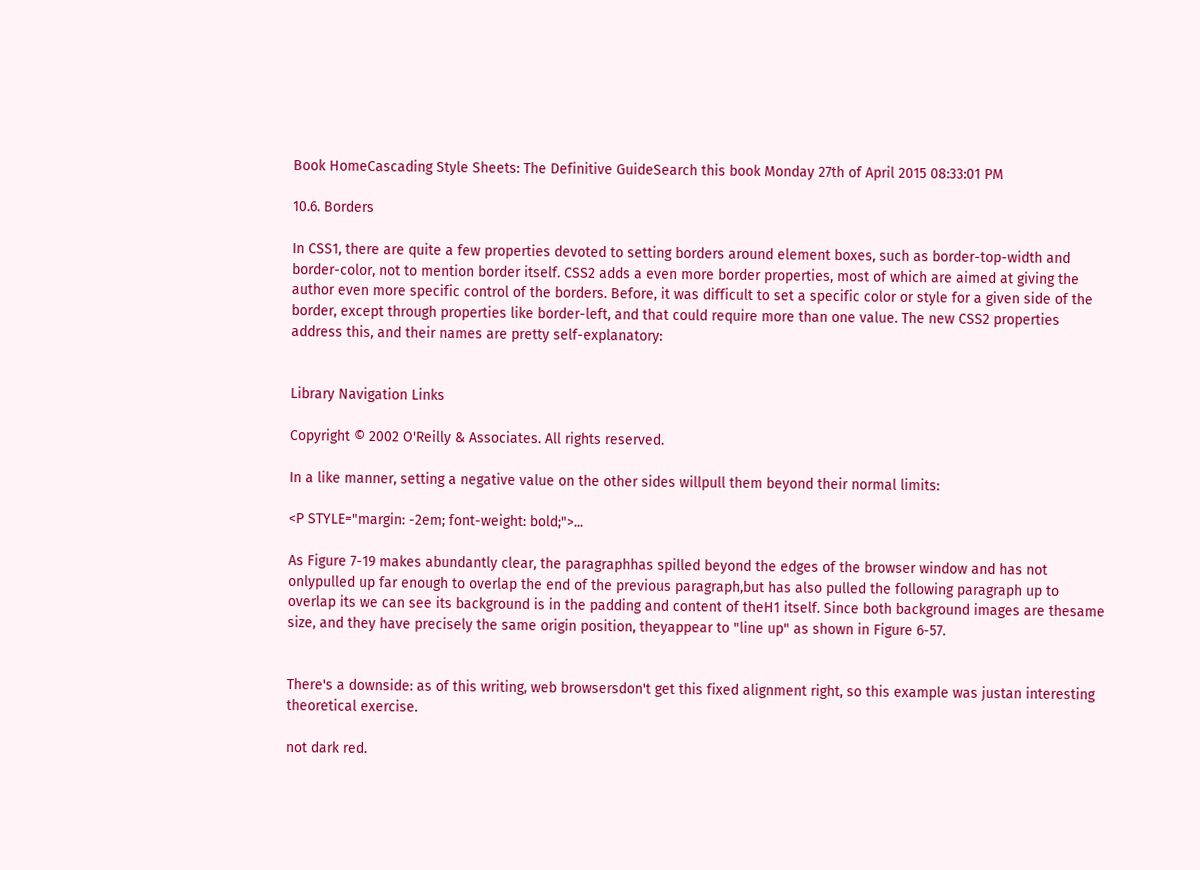Book HomeCascading Style Sheets: The Definitive GuideSearch this book Monday 27th of April 2015 08:33:01 PM

10.6. Borders

In CSS1, there are quite a few properties devoted to setting borders around element boxes, such as border-top-width and border-color, not to mention border itself. CSS2 adds a even more border properties, most of which are aimed at giving the author even more specific control of the borders. Before, it was difficult to set a specific color or style for a given side of the border, except through properties like border-left, and that could require more than one value. The new CSS2 properties address this, and their names are pretty self-explanatory:


Library Navigation Links

Copyright © 2002 O'Reilly & Associates. All rights reserved.

In a like manner, setting a negative value on the other sides willpull them beyond their normal limits:

<P STYLE="margin: -2em; font-weight: bold;">...

As Figure 7-19 makes abundantly clear, the paragraphhas spilled beyond the edges of the browser window and has not onlypulled up far enough to overlap the end of the previous paragraph,but has also pulled the following paragraph up to overlap its we can see its background is in the padding and content of theH1 itself. Since both background images are thesame size, and they have precisely the same origin position, theyappear to "line up" as shown in Figure 6-57.


There's a downside: as of this writing, web browsersdon't get this fixed alignment right, so this example was justan interesting theoretical exercise.

not dark red.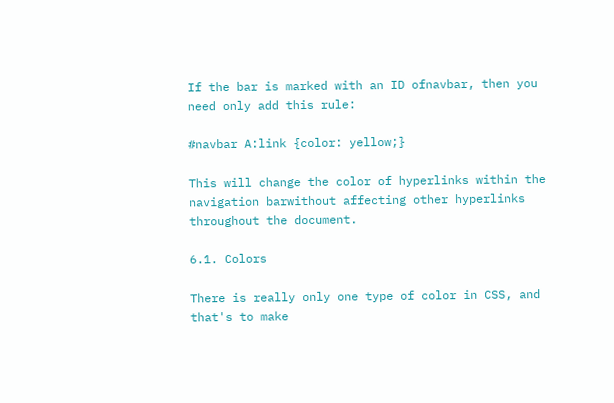If the bar is marked with an ID ofnavbar, then you need only add this rule:

#navbar A:link {color: yellow;}

This will change the color of hyperlinks within the navigation barwithout affecting other hyperlinks throughout the document.

6.1. Colors

There is really only one type of color in CSS, and that's to make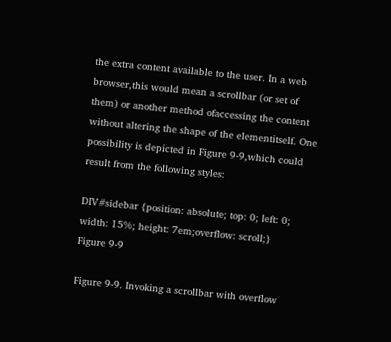the extra content available to the user. In a web browser,this would mean a scrollbar (or set of them) or another method ofaccessing the content without altering the shape of the elementitself. One possibility is depicted in Figure 9-9,which could result from the following styles:

DIV#sidebar {position: absolute; top: 0; left: 0; width: 15%; height: 7em;overflow: scroll;}
Figure 9-9

Figure 9-9. Invoking a scrollbar with overflow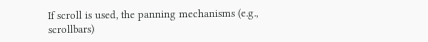If scroll is used, the panning mechanisms (e.g., scrollbars)